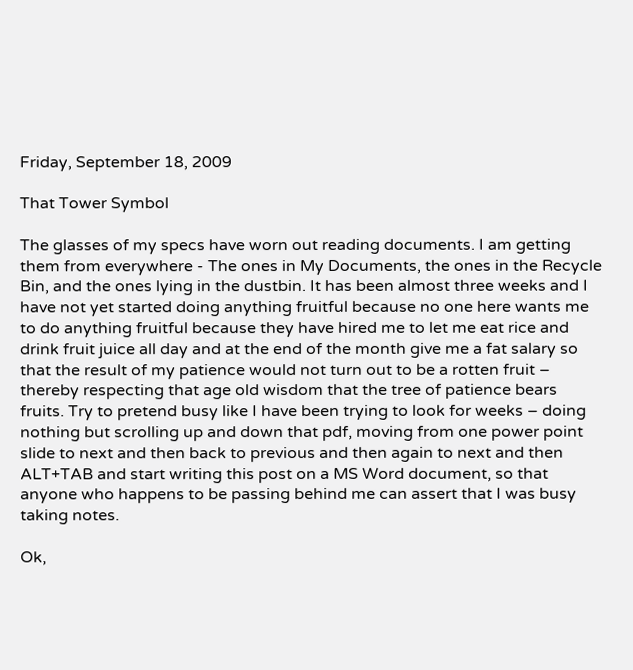Friday, September 18, 2009

That Tower Symbol

The glasses of my specs have worn out reading documents. I am getting them from everywhere - The ones in My Documents, the ones in the Recycle Bin, and the ones lying in the dustbin. It has been almost three weeks and I have not yet started doing anything fruitful because no one here wants me to do anything fruitful because they have hired me to let me eat rice and drink fruit juice all day and at the end of the month give me a fat salary so that the result of my patience would not turn out to be a rotten fruit – thereby respecting that age old wisdom that the tree of patience bears fruits. Try to pretend busy like I have been trying to look for weeks – doing nothing but scrolling up and down that pdf, moving from one power point slide to next and then back to previous and then again to next and then ALT+TAB and start writing this post on a MS Word document, so that anyone who happens to be passing behind me can assert that I was busy taking notes.

Ok,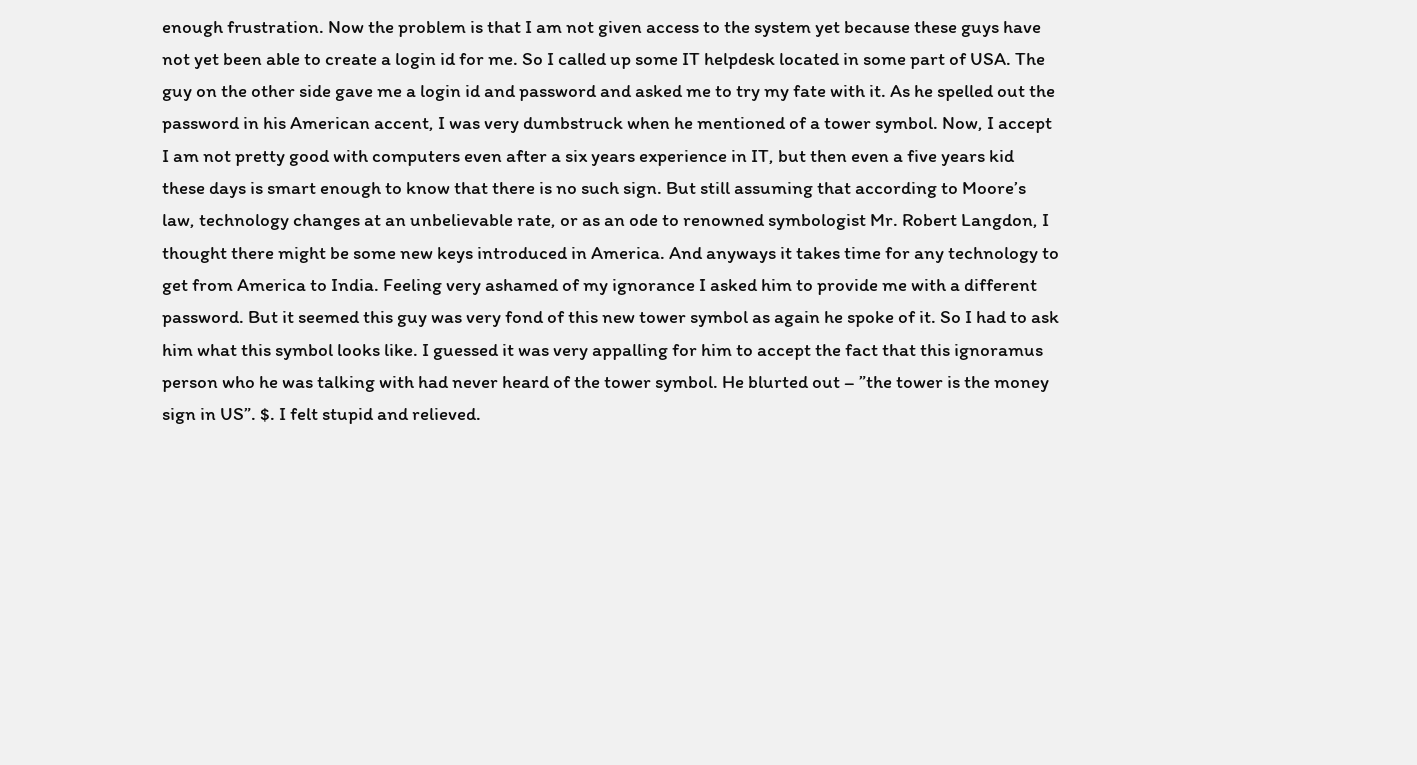enough frustration. Now the problem is that I am not given access to the system yet because these guys have not yet been able to create a login id for me. So I called up some IT helpdesk located in some part of USA. The guy on the other side gave me a login id and password and asked me to try my fate with it. As he spelled out the password in his American accent, I was very dumbstruck when he mentioned of a tower symbol. Now, I accept I am not pretty good with computers even after a six years experience in IT, but then even a five years kid these days is smart enough to know that there is no such sign. But still assuming that according to Moore’s law, technology changes at an unbelievable rate, or as an ode to renowned symbologist Mr. Robert Langdon, I thought there might be some new keys introduced in America. And anyways it takes time for any technology to get from America to India. Feeling very ashamed of my ignorance I asked him to provide me with a different password. But it seemed this guy was very fond of this new tower symbol as again he spoke of it. So I had to ask him what this symbol looks like. I guessed it was very appalling for him to accept the fact that this ignoramus person who he was talking with had never heard of the tower symbol. He blurted out – ”the tower is the money sign in US”. $. I felt stupid and relieved.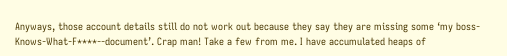Anyways, those account details still do not work out because they say they are missing some ‘my boss-Knows-What-F****--document’. Crap man! Take a few from me. I have accumulated heaps of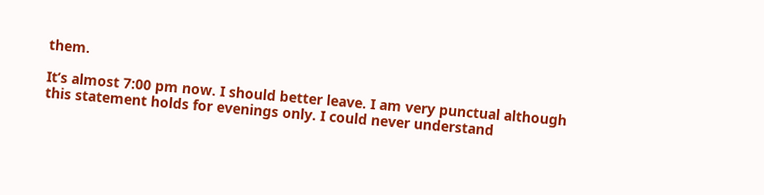them.

It’s almost 7:00 pm now. I should better leave. I am very punctual although this statement holds for evenings only. I could never understand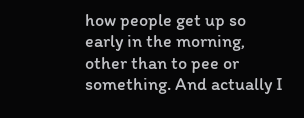how people get up so early in the morning, other than to pee or something. And actually I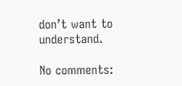don’t want to understand.

No comments: